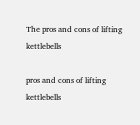The pros and cons of lifting kettlebells

pros and cons of lifting kettlebells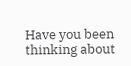Have you been thinking about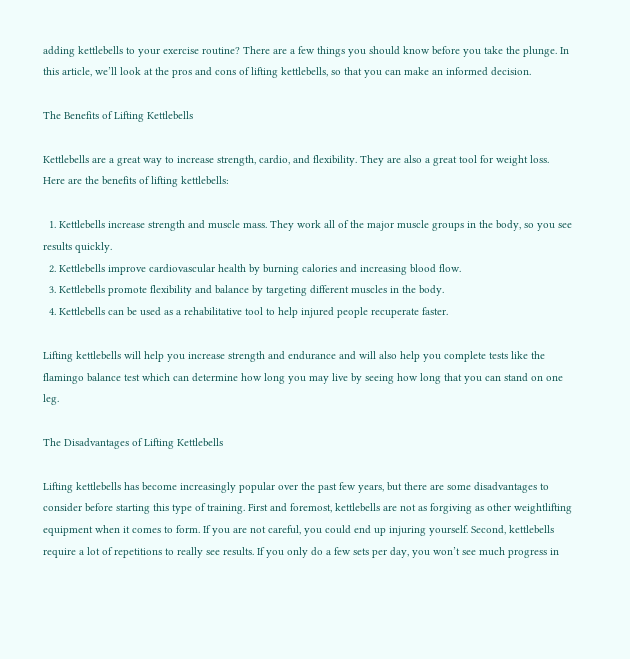adding kettlebells to your exercise routine? There are a few things you should know before you take the plunge. In this article, we’ll look at the pros and cons of lifting kettlebells, so that you can make an informed decision.

The Benefits of Lifting Kettlebells

Kettlebells are a great way to increase strength, cardio, and flexibility. They are also a great tool for weight loss. Here are the benefits of lifting kettlebells:

  1. Kettlebells increase strength and muscle mass. They work all of the major muscle groups in the body, so you see results quickly.
  2. Kettlebells improve cardiovascular health by burning calories and increasing blood flow.
  3. Kettlebells promote flexibility and balance by targeting different muscles in the body.
  4. Kettlebells can be used as a rehabilitative tool to help injured people recuperate faster.

Lifting kettlebells will help you increase strength and endurance and will also help you complete tests like the flamingo balance test which can determine how long you may live by seeing how long that you can stand on one leg.

The Disadvantages of Lifting Kettlebells

Lifting kettlebells has become increasingly popular over the past few years, but there are some disadvantages to consider before starting this type of training. First and foremost, kettlebells are not as forgiving as other weightlifting equipment when it comes to form. If you are not careful, you could end up injuring yourself. Second, kettlebells require a lot of repetitions to really see results. If you only do a few sets per day, you won’t see much progress in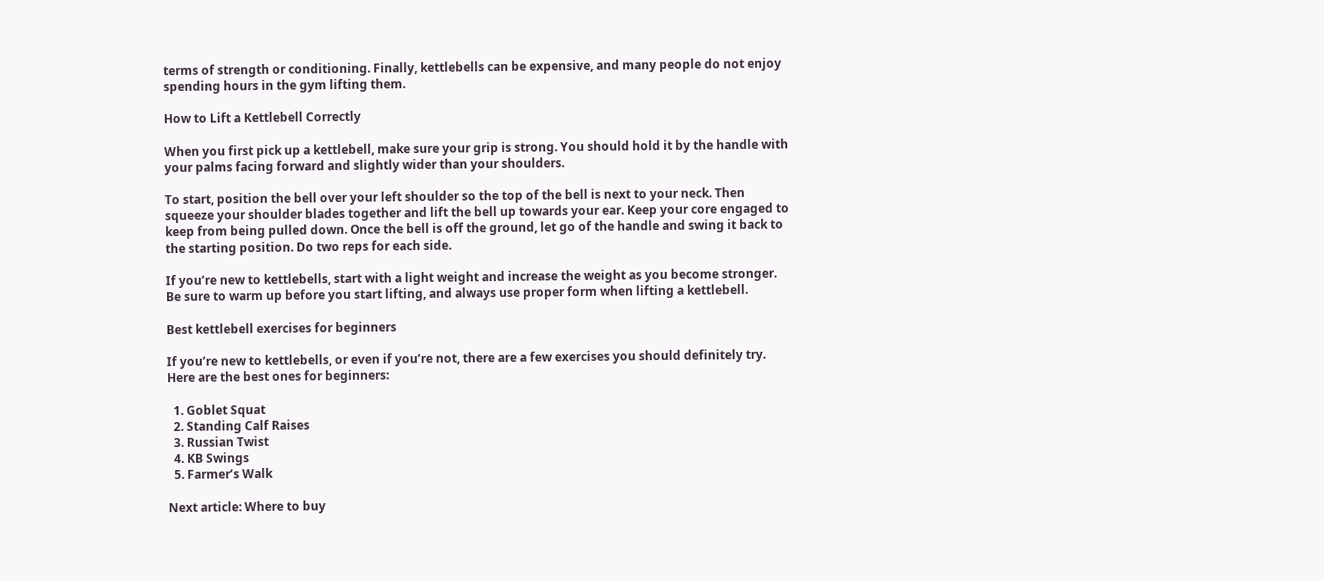terms of strength or conditioning. Finally, kettlebells can be expensive, and many people do not enjoy spending hours in the gym lifting them.

How to Lift a Kettlebell Correctly

When you first pick up a kettlebell, make sure your grip is strong. You should hold it by the handle with your palms facing forward and slightly wider than your shoulders.

To start, position the bell over your left shoulder so the top of the bell is next to your neck. Then squeeze your shoulder blades together and lift the bell up towards your ear. Keep your core engaged to keep from being pulled down. Once the bell is off the ground, let go of the handle and swing it back to the starting position. Do two reps for each side.

If you’re new to kettlebells, start with a light weight and increase the weight as you become stronger. Be sure to warm up before you start lifting, and always use proper form when lifting a kettlebell.

Best kettlebell exercises for beginners

If you’re new to kettlebells, or even if you’re not, there are a few exercises you should definitely try. Here are the best ones for beginners:

  1. Goblet Squat
  2. Standing Calf Raises
  3. Russian Twist
  4. KB Swings
  5. Farmer’s Walk

Next article: Where to buy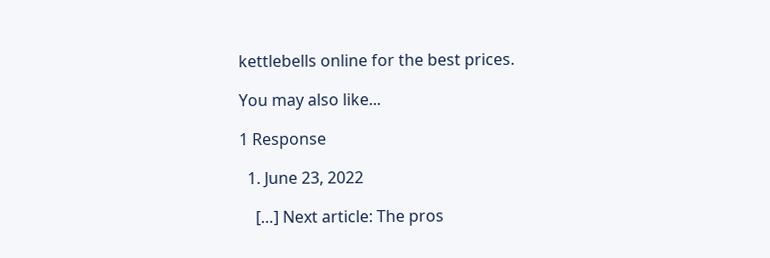kettlebells online for the best prices.

You may also like...

1 Response

  1. June 23, 2022

    […] Next article: The pros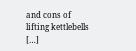and cons of lifting kettlebells […]